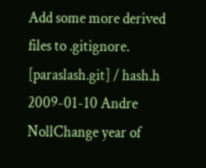Add some more derived files to .gitignore.
[paraslash.git] / hash.h
2009-01-10 Andre NollChange year of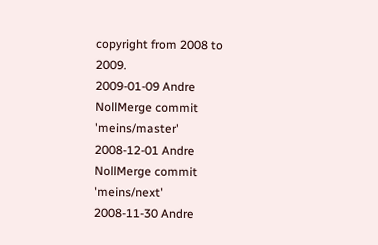copyright from 2008 to 2009.
2009-01-09 Andre NollMerge commit 'meins/master'
2008-12-01 Andre NollMerge commit 'meins/next'
2008-11-30 Andre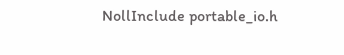NollInclude portable_io.h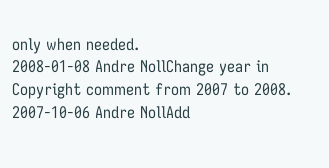only when needed.
2008-01-08 Andre NollChange year in Copyright comment from 2007 to 2008.
2007-10-06 Andre NollAdd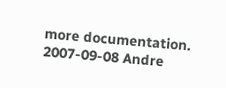more documentation.
2007-09-08 Andre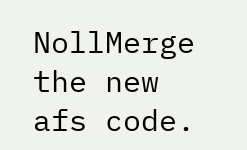NollMerge the new afs code.